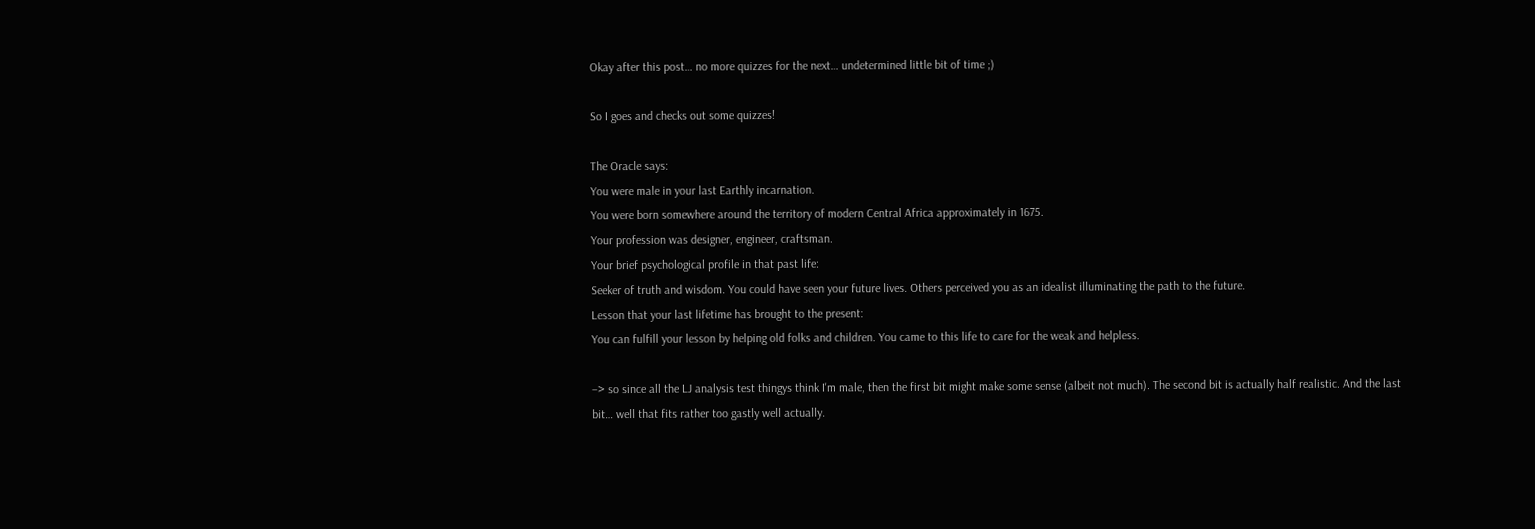Okay after this post… no more quizzes for the next… undetermined little bit of time ;)

So I goes and checks out some quizzes!

The Oracle says:
You were male in your last Earthly incarnation.
You were born somewhere around the territory of modern Central Africa approximately in 1675.
Your profession was designer, engineer, craftsman.
Your brief psychological profile in that past life:
Seeker of truth and wisdom. You could have seen your future lives. Others perceived you as an idealist illuminating the path to the future.
Lesson that your last lifetime has brought to the present:
You can fulfill your lesson by helping old folks and children. You came to this life to care for the weak and helpless.

–> so since all the LJ analysis test thingys think I'm male, then the first bit might make some sense (albeit not much). The second bit is actually half realistic. And the last bit… well that fits rather too gastly well actually.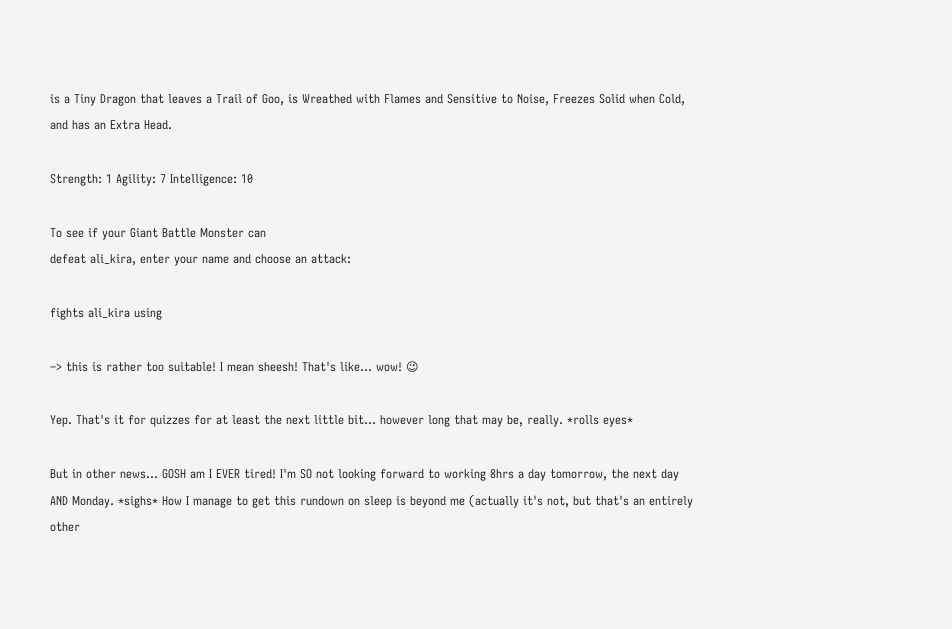is a Tiny Dragon that leaves a Trail of Goo, is Wreathed with Flames and Sensitive to Noise, Freezes Solid when Cold, and has an Extra Head.

Strength: 1 Agility: 7 Intelligence: 10

To see if your Giant Battle Monster can
defeat ali_kira, enter your name and choose an attack:

fights ali_kira using

–> this is rather too suitable! I mean sheesh! That's like… wow! 😉

Yep. That's it for quizzes for at least the next little bit… however long that may be, really. *rolls eyes*

But in other news… GOSH am I EVER tired! I'm SO not looking forward to working 8hrs a day tomorrow, the next day AND Monday. *sighs* How I manage to get this rundown on sleep is beyond me (actually it's not, but that's an entirely other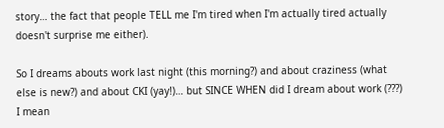story… the fact that people TELL me I'm tired when I'm actually tired actually doesn't surprise me either).

So I dreams abouts work last night (this morning?) and about craziness (what else is new?) and about CKI (yay!)… but SINCE WHEN did I dream about work (???) I mean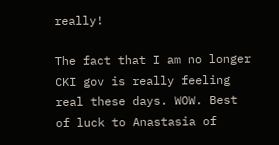really!

The fact that I am no longer CKI gov is really feeling real these days. WOW. Best of luck to Anastasia of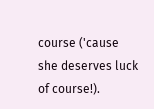course ('cause she deserves luck of course!).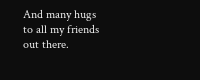And many hugs to all my friends out there.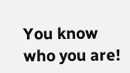You know who you are!